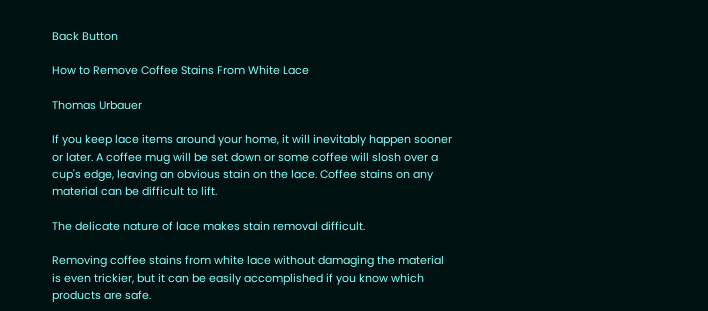Back Button

How to Remove Coffee Stains From White Lace

Thomas Urbauer

If you keep lace items around your home, it will inevitably happen sooner or later. A coffee mug will be set down or some coffee will slosh over a cup's edge, leaving an obvious stain on the lace. Coffee stains on any material can be difficult to lift.

The delicate nature of lace makes stain removal difficult.

Removing coffee stains from white lace without damaging the material is even trickier, but it can be easily accomplished if you know which products are safe.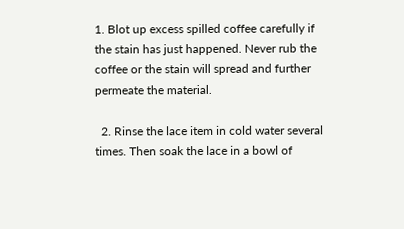1. Blot up excess spilled coffee carefully if the stain has just happened. Never rub the coffee or the stain will spread and further permeate the material.

  2. Rinse the lace item in cold water several times. Then soak the lace in a bowl of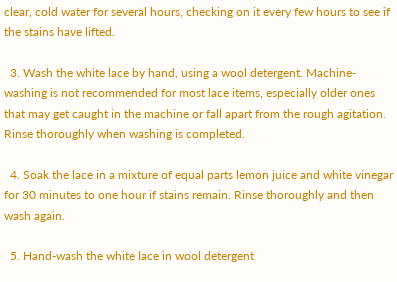clear, cold water for several hours, checking on it every few hours to see if the stains have lifted.

  3. Wash the white lace by hand, using a wool detergent. Machine-washing is not recommended for most lace items, especially older ones that may get caught in the machine or fall apart from the rough agitation. Rinse thoroughly when washing is completed.

  4. Soak the lace in a mixture of equal parts lemon juice and white vinegar for 30 minutes to one hour if stains remain. Rinse thoroughly and then wash again.

  5. Hand-wash the white lace in wool detergent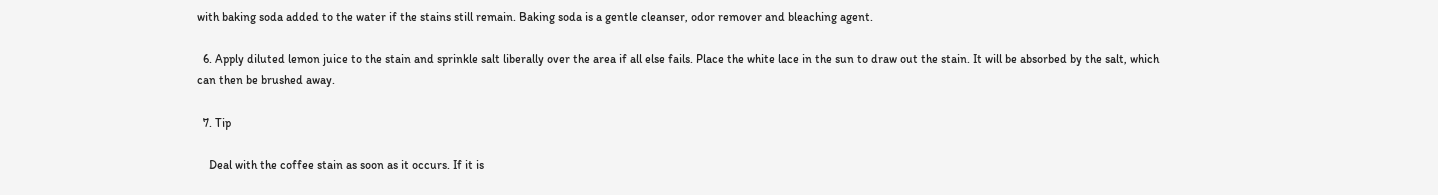with baking soda added to the water if the stains still remain. Baking soda is a gentle cleanser, odor remover and bleaching agent.

  6. Apply diluted lemon juice to the stain and sprinkle salt liberally over the area if all else fails. Place the white lace in the sun to draw out the stain. It will be absorbed by the salt, which can then be brushed away.

  7. Tip

    Deal with the coffee stain as soon as it occurs. If it is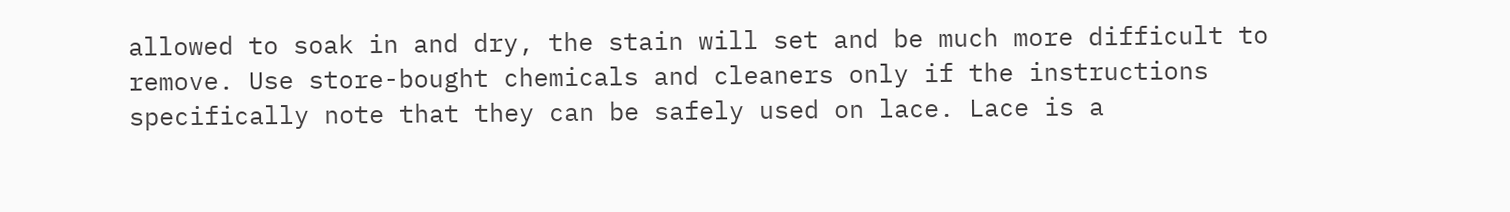allowed to soak in and dry, the stain will set and be much more difficult to remove. Use store-bought chemicals and cleaners only if the instructions specifically note that they can be safely used on lace. Lace is a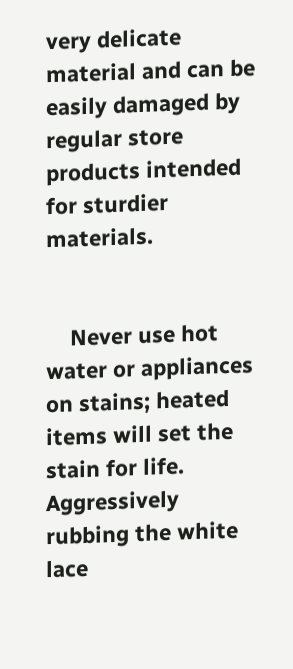very delicate material and can be easily damaged by regular store products intended for sturdier materials.


    Never use hot water or appliances on stains; heated items will set the stain for life. Aggressively rubbing the white lace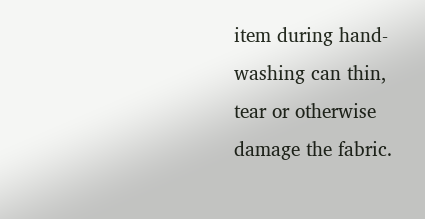item during hand-washing can thin, tear or otherwise damage the fabric.